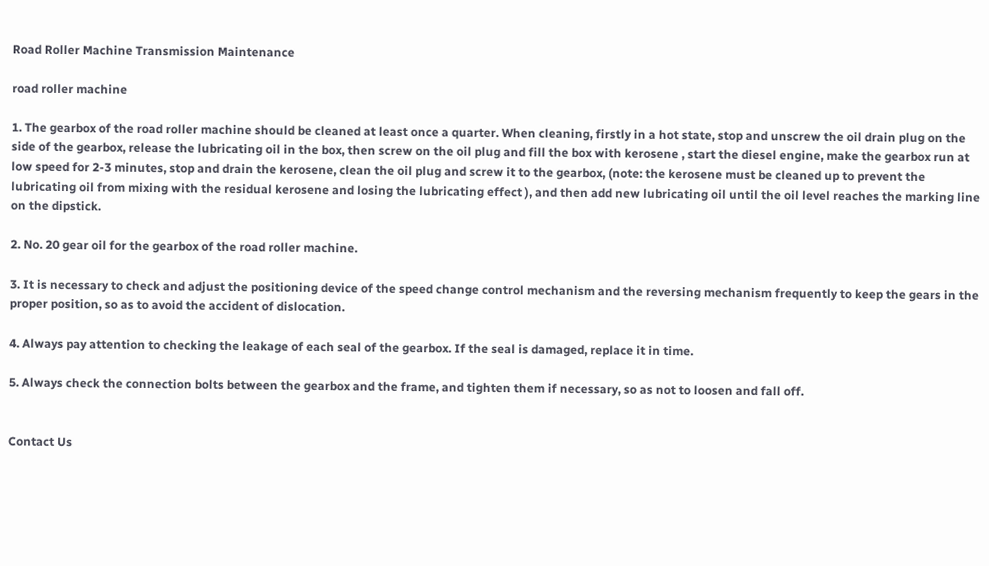Road Roller Machine Transmission Maintenance

road roller machine

1. The gearbox of the road roller machine should be cleaned at least once a quarter. When cleaning, firstly in a hot state, stop and unscrew the oil drain plug on the side of the gearbox, release the lubricating oil in the box, then screw on the oil plug and fill the box with kerosene , start the diesel engine, make the gearbox run at low speed for 2-3 minutes, stop and drain the kerosene, clean the oil plug and screw it to the gearbox, (note: the kerosene must be cleaned up to prevent the lubricating oil from mixing with the residual kerosene and losing the lubricating effect ), and then add new lubricating oil until the oil level reaches the marking line on the dipstick.

2. No. 20 gear oil for the gearbox of the road roller machine.

3. It is necessary to check and adjust the positioning device of the speed change control mechanism and the reversing mechanism frequently to keep the gears in the proper position, so as to avoid the accident of dislocation.

4. Always pay attention to checking the leakage of each seal of the gearbox. If the seal is damaged, replace it in time.

5. Always check the connection bolts between the gearbox and the frame, and tighten them if necessary, so as not to loosen and fall off.


Contact Us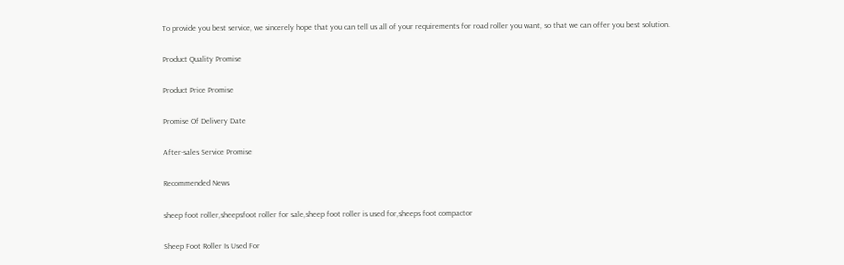To provide you best service, we sincerely hope that you can tell us all of your requirements for road roller you want, so that we can offer you best solution.

Product Quality Promise

Product Price Promise

Promise Of Delivery Date

After-sales Service Promise

Recommended News

sheep foot roller,sheepsfoot roller for sale,sheep foot roller is used for,sheeps foot compactor

Sheep Foot Roller Is Used For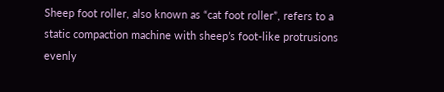Sheep foot roller, also known as “cat foot roller”, refers to a static compaction machine with sheep’s foot-like protrusions evenly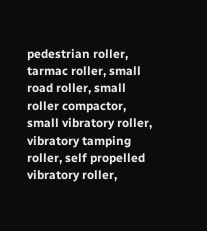pedestrian roller, tarmac roller, small road roller, small roller compactor, small vibratory roller, vibratory tamping roller, self propelled vibratory roller,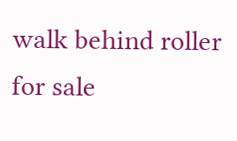walk behind roller for sale